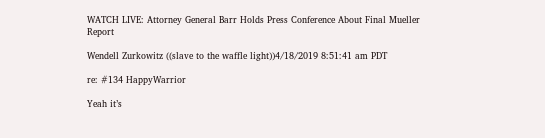WATCH LIVE: Attorney General Barr Holds Press Conference About Final Mueller Report

Wendell Zurkowitz ((slave to the waffle light))4/18/2019 8:51:41 am PDT

re: #134 HappyWarrior

Yeah it’s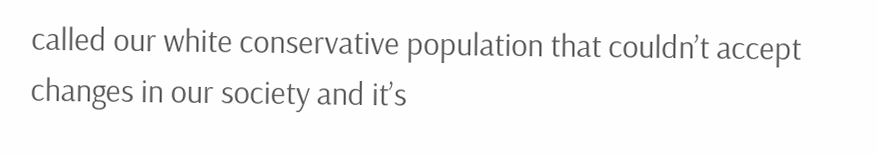called our white conservative population that couldn’t accept changes in our society and it’s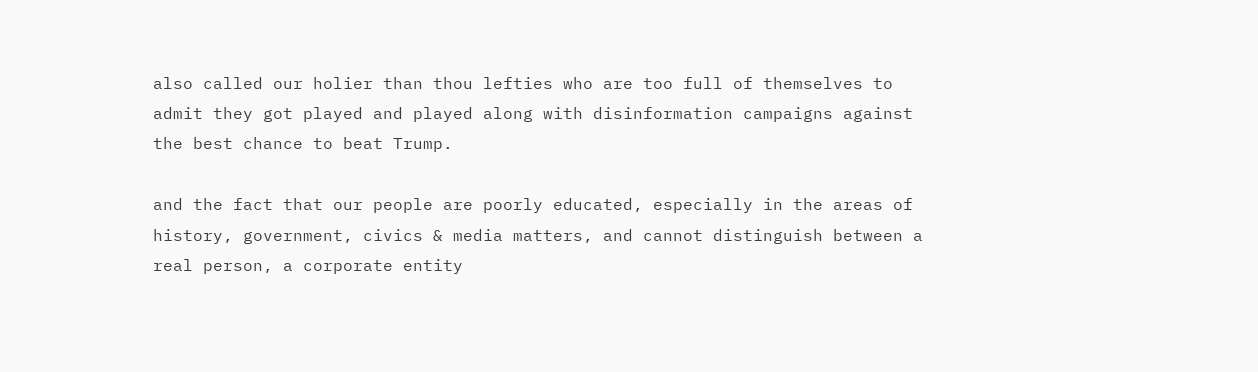also called our holier than thou lefties who are too full of themselves to admit they got played and played along with disinformation campaigns against the best chance to beat Trump.

and the fact that our people are poorly educated, especially in the areas of history, government, civics & media matters, and cannot distinguish between a real person, a corporate entity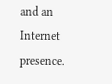and an Internet presence.